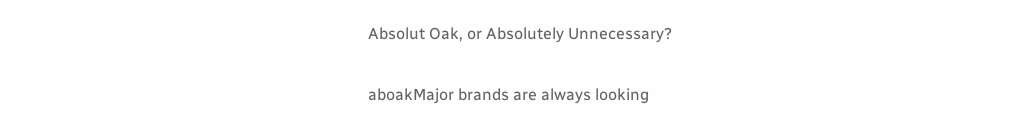Absolut Oak, or Absolutely Unnecessary?

aboakMajor brands are always looking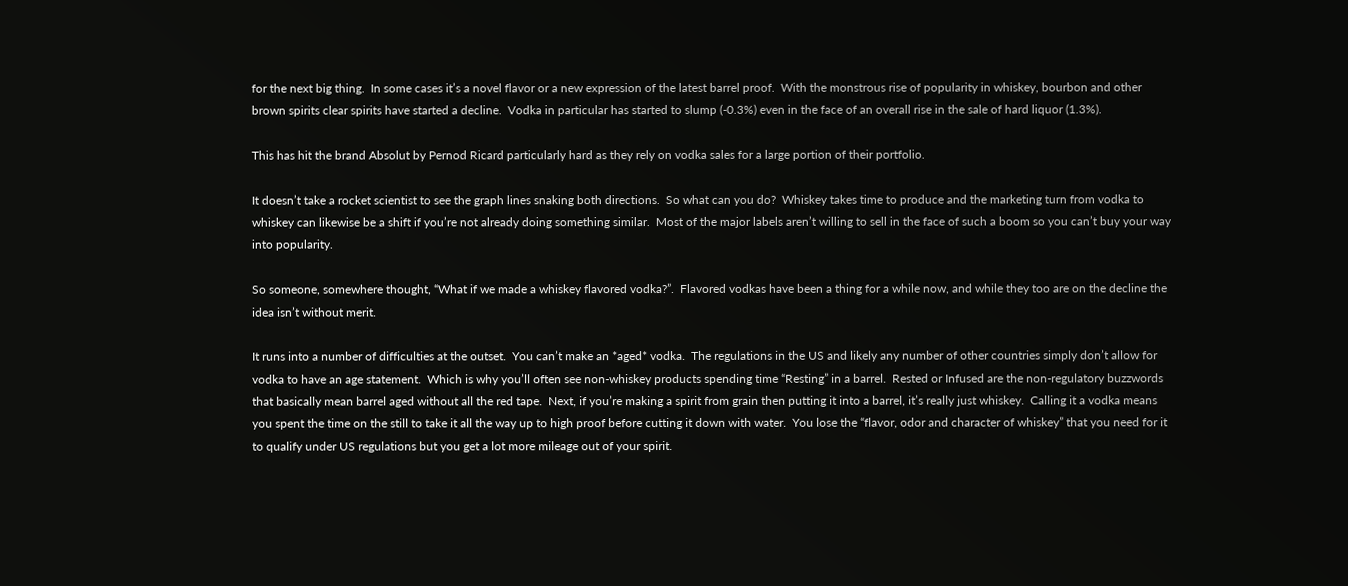for the next big thing.  In some cases it’s a novel flavor or a new expression of the latest barrel proof.  With the monstrous rise of popularity in whiskey, bourbon and other brown spirits clear spirits have started a decline.  Vodka in particular has started to slump (-0.3%) even in the face of an overall rise in the sale of hard liquor (1.3%).

This has hit the brand Absolut by Pernod Ricard particularly hard as they rely on vodka sales for a large portion of their portfolio.

It doesn’t take a rocket scientist to see the graph lines snaking both directions.  So what can you do?  Whiskey takes time to produce and the marketing turn from vodka to whiskey can likewise be a shift if you’re not already doing something similar.  Most of the major labels aren’t willing to sell in the face of such a boom so you can’t buy your way into popularity.

So someone, somewhere thought, “What if we made a whiskey flavored vodka?”.  Flavored vodkas have been a thing for a while now, and while they too are on the decline the idea isn’t without merit.

It runs into a number of difficulties at the outset.  You can’t make an *aged* vodka.  The regulations in the US and likely any number of other countries simply don’t allow for vodka to have an age statement.  Which is why you’ll often see non-whiskey products spending time “Resting” in a barrel.  Rested or Infused are the non-regulatory buzzwords that basically mean barrel aged without all the red tape.  Next, if you’re making a spirit from grain then putting it into a barrel, it’s really just whiskey.  Calling it a vodka means you spent the time on the still to take it all the way up to high proof before cutting it down with water.  You lose the “flavor, odor and character of whiskey” that you need for it to qualify under US regulations but you get a lot more mileage out of your spirit.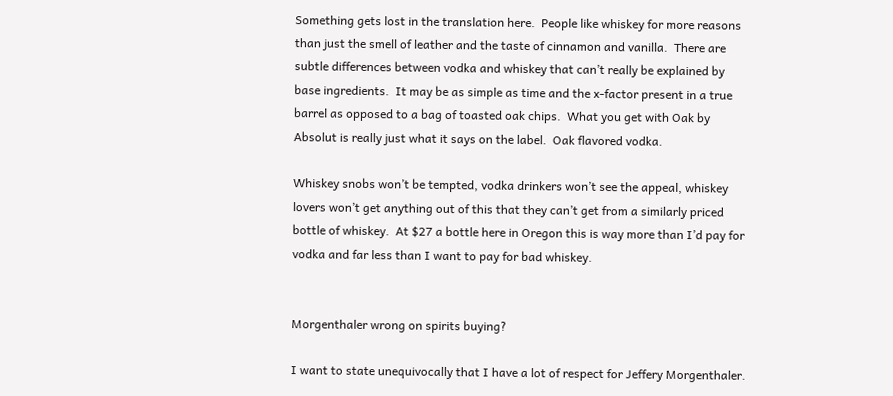Something gets lost in the translation here.  People like whiskey for more reasons than just the smell of leather and the taste of cinnamon and vanilla.  There are subtle differences between vodka and whiskey that can’t really be explained by base ingredients.  It may be as simple as time and the x-factor present in a true barrel as opposed to a bag of toasted oak chips.  What you get with Oak by Absolut is really just what it says on the label.  Oak flavored vodka.

Whiskey snobs won’t be tempted, vodka drinkers won’t see the appeal, whiskey lovers won’t get anything out of this that they can’t get from a similarly priced bottle of whiskey.  At $27 a bottle here in Oregon this is way more than I’d pay for vodka and far less than I want to pay for bad whiskey.


Morgenthaler wrong on spirits buying?

I want to state unequivocally that I have a lot of respect for Jeffery Morgenthaler.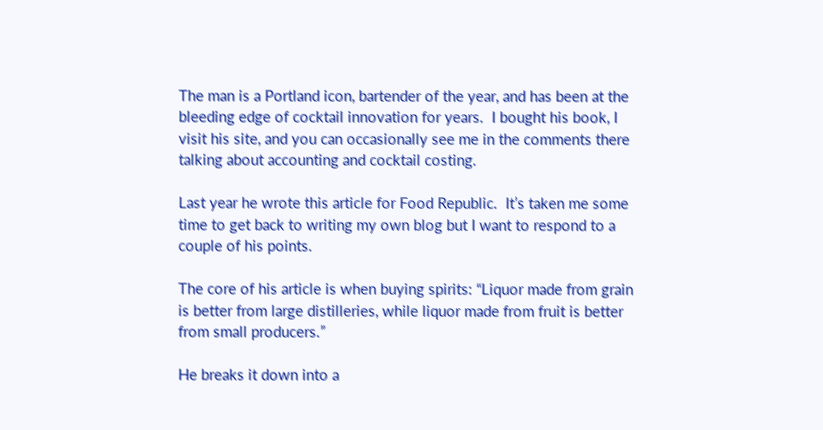The man is a Portland icon, bartender of the year, and has been at the bleeding edge of cocktail innovation for years.  I bought his book, I visit his site, and you can occasionally see me in the comments there talking about accounting and cocktail costing.

Last year he wrote this article for Food Republic.  It’s taken me some time to get back to writing my own blog but I want to respond to a couple of his points.

The core of his article is when buying spirits: “Liquor made from grain is better from large distilleries, while liquor made from fruit is better from small producers.”

He breaks it down into a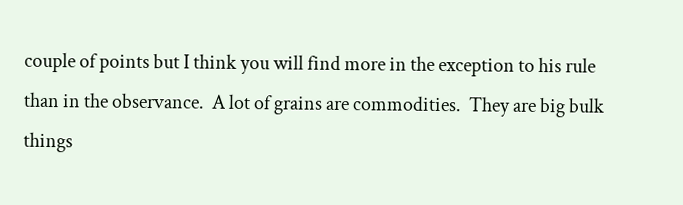couple of points but I think you will find more in the exception to his rule than in the observance.  A lot of grains are commodities.  They are big bulk things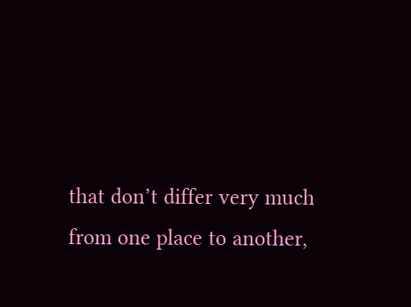that don’t differ very much from one place to another,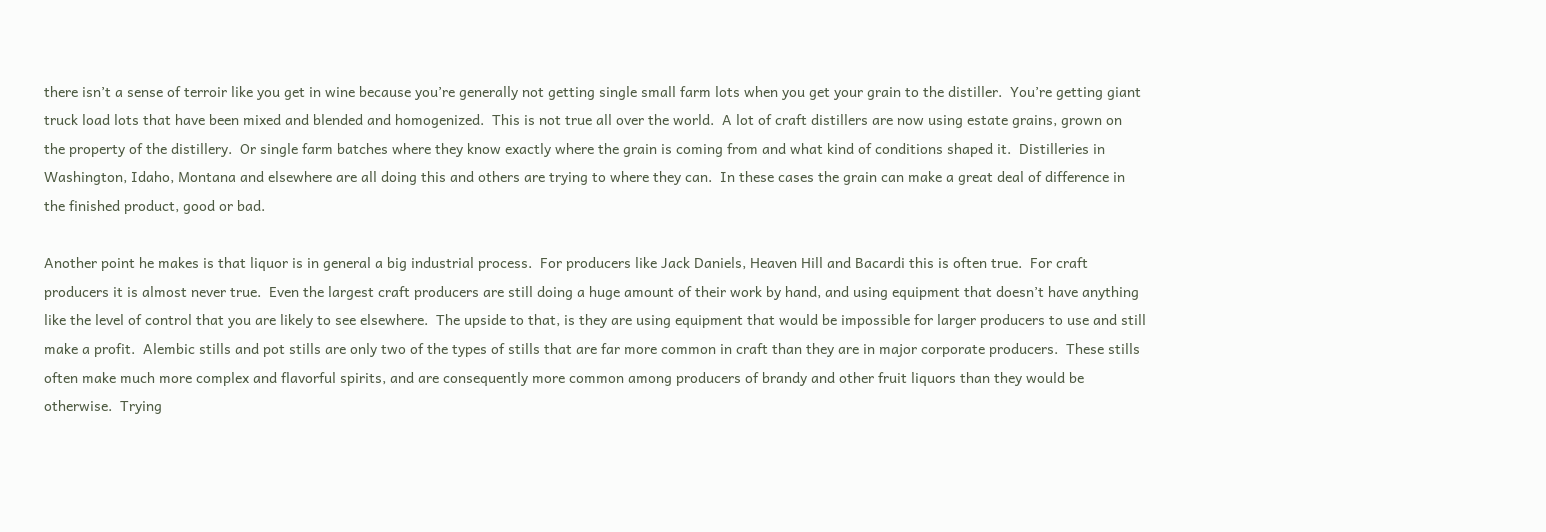there isn’t a sense of terroir like you get in wine because you’re generally not getting single small farm lots when you get your grain to the distiller.  You’re getting giant truck load lots that have been mixed and blended and homogenized.  This is not true all over the world.  A lot of craft distillers are now using estate grains, grown on the property of the distillery.  Or single farm batches where they know exactly where the grain is coming from and what kind of conditions shaped it.  Distilleries in Washington, Idaho, Montana and elsewhere are all doing this and others are trying to where they can.  In these cases the grain can make a great deal of difference in the finished product, good or bad.

Another point he makes is that liquor is in general a big industrial process.  For producers like Jack Daniels, Heaven Hill and Bacardi this is often true.  For craft producers it is almost never true.  Even the largest craft producers are still doing a huge amount of their work by hand, and using equipment that doesn’t have anything like the level of control that you are likely to see elsewhere.  The upside to that, is they are using equipment that would be impossible for larger producers to use and still make a profit.  Alembic stills and pot stills are only two of the types of stills that are far more common in craft than they are in major corporate producers.  These stills often make much more complex and flavorful spirits, and are consequently more common among producers of brandy and other fruit liquors than they would be otherwise.  Trying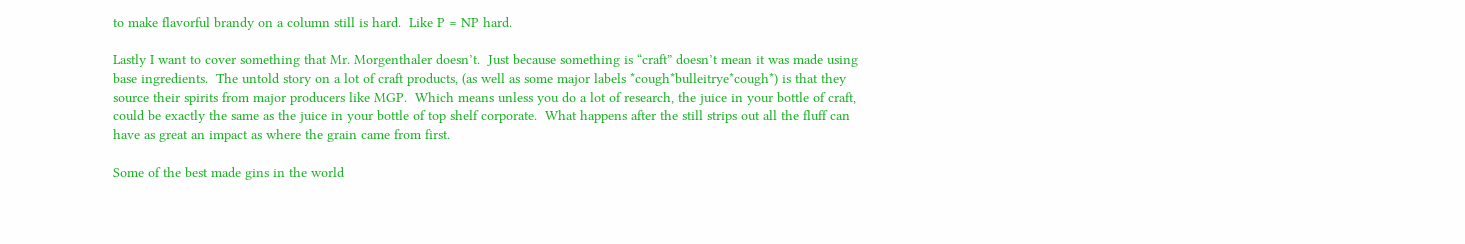to make flavorful brandy on a column still is hard.  Like P = NP hard.

Lastly I want to cover something that Mr. Morgenthaler doesn’t.  Just because something is “craft” doesn’t mean it was made using base ingredients.  The untold story on a lot of craft products, (as well as some major labels *cough*bulleitrye*cough*) is that they source their spirits from major producers like MGP.  Which means unless you do a lot of research, the juice in your bottle of craft, could be exactly the same as the juice in your bottle of top shelf corporate.  What happens after the still strips out all the fluff can have as great an impact as where the grain came from first.

Some of the best made gins in the world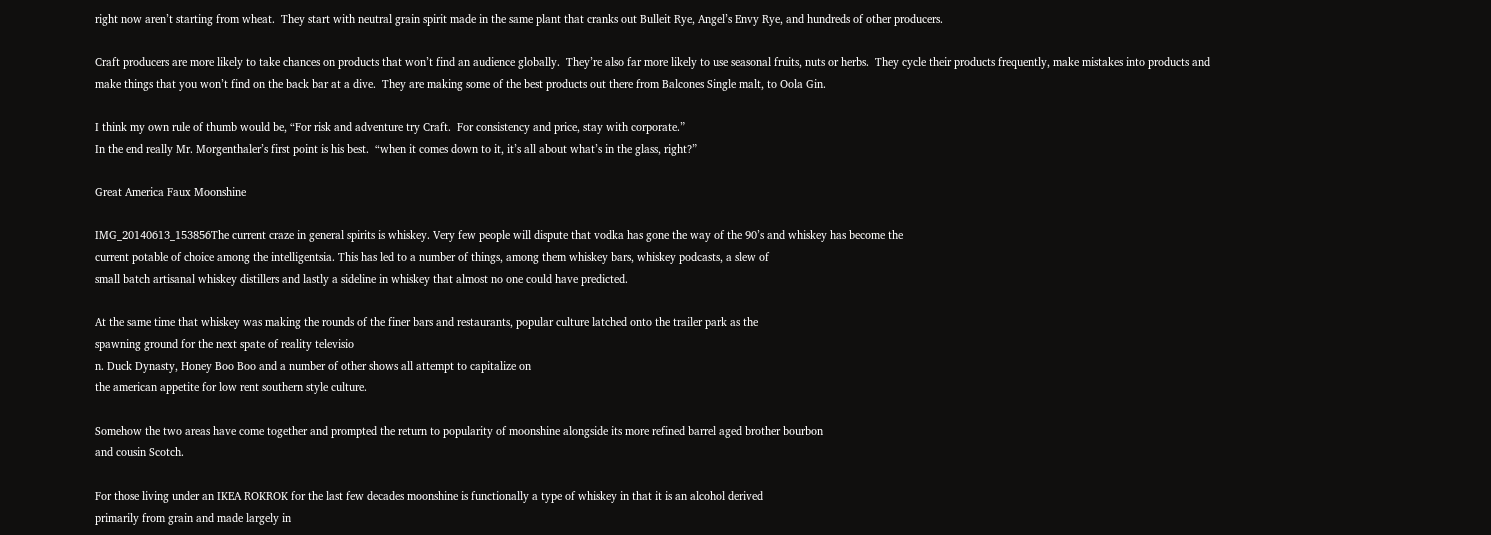right now aren’t starting from wheat.  They start with neutral grain spirit made in the same plant that cranks out Bulleit Rye, Angel’s Envy Rye, and hundreds of other producers.

Craft producers are more likely to take chances on products that won’t find an audience globally.  They’re also far more likely to use seasonal fruits, nuts or herbs.  They cycle their products frequently, make mistakes into products and make things that you won’t find on the back bar at a dive.  They are making some of the best products out there from Balcones Single malt, to Oola Gin.

I think my own rule of thumb would be, “For risk and adventure try Craft.  For consistency and price, stay with corporate.”
In the end really Mr. Morgenthaler’s first point is his best.  “when it comes down to it, it’s all about what’s in the glass, right?”

Great America Faux Moonshine

IMG_20140613_153856The current craze in general spirits is whiskey. Very few people will dispute that vodka has gone the way of the 90’s and whiskey has become the
current potable of choice among the intelligentsia. This has led to a number of things, among them whiskey bars, whiskey podcasts, a slew of
small batch artisanal whiskey distillers and lastly a sideline in whiskey that almost no one could have predicted.

At the same time that whiskey was making the rounds of the finer bars and restaurants, popular culture latched onto the trailer park as the
spawning ground for the next spate of reality televisio
n. Duck Dynasty, Honey Boo Boo and a number of other shows all attempt to capitalize on
the american appetite for low rent southern style culture.

Somehow the two areas have come together and prompted the return to popularity of moonshine alongside its more refined barrel aged brother bourbon
and cousin Scotch.

For those living under an IKEA ROKROK for the last few decades moonshine is functionally a type of whiskey in that it is an alcohol derived
primarily from grain and made largely in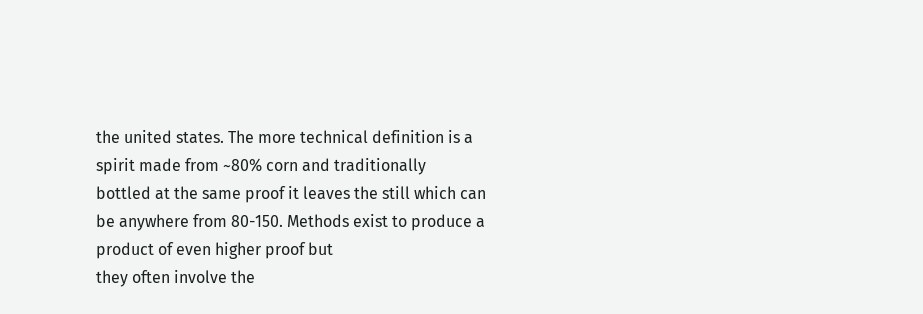the united states. The more technical definition is a spirit made from ~80% corn and traditionally
bottled at the same proof it leaves the still which can be anywhere from 80-150. Methods exist to produce a product of even higher proof but
they often involve the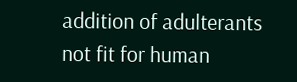addition of adulterants not fit for human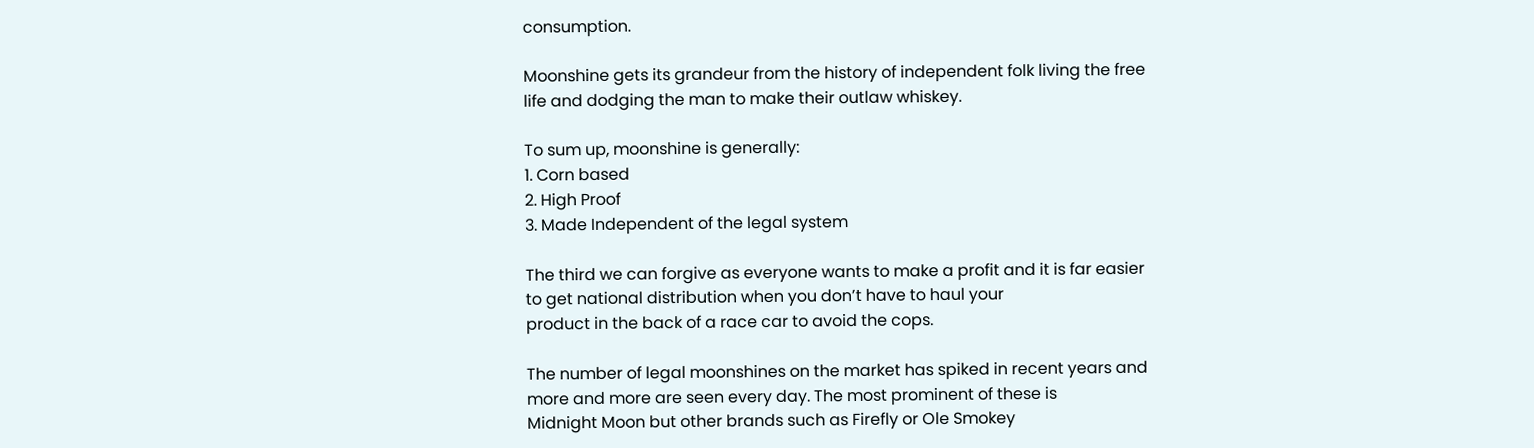consumption.

Moonshine gets its grandeur from the history of independent folk living the free life and dodging the man to make their outlaw whiskey.

To sum up, moonshine is generally:
1. Corn based
2. High Proof
3. Made Independent of the legal system

The third we can forgive as everyone wants to make a profit and it is far easier to get national distribution when you don’t have to haul your
product in the back of a race car to avoid the cops.

The number of legal moonshines on the market has spiked in recent years and more and more are seen every day. The most prominent of these is
Midnight Moon but other brands such as Firefly or Ole Smokey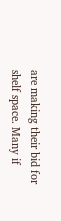are making their bid for shelf space. Many if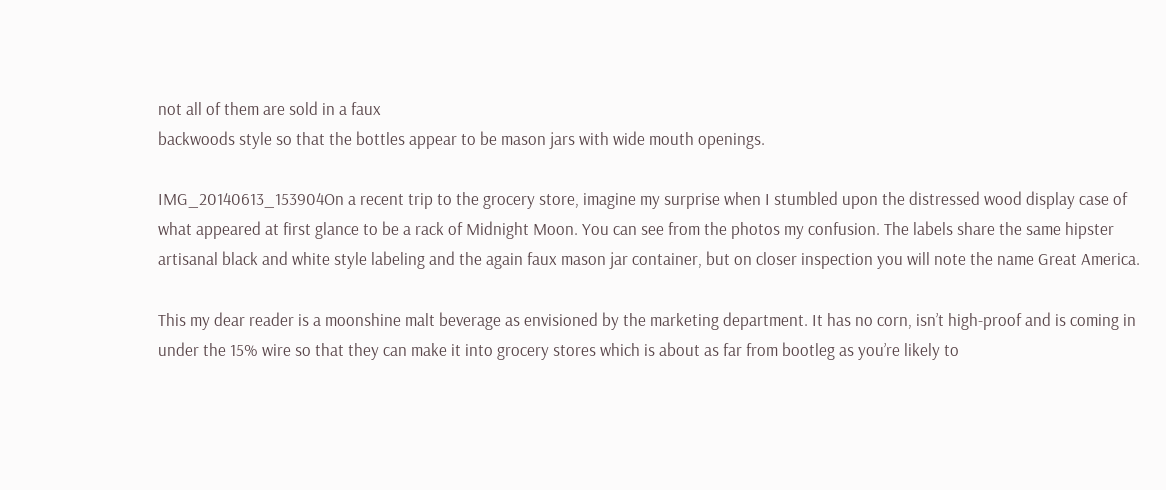not all of them are sold in a faux
backwoods style so that the bottles appear to be mason jars with wide mouth openings.

IMG_20140613_153904On a recent trip to the grocery store, imagine my surprise when I stumbled upon the distressed wood display case of what appeared at first glance to be a rack of Midnight Moon. You can see from the photos my confusion. The labels share the same hipster artisanal black and white style labeling and the again faux mason jar container, but on closer inspection you will note the name Great America.

This my dear reader is a moonshine malt beverage as envisioned by the marketing department. It has no corn, isn’t high-proof and is coming in under the 15% wire so that they can make it into grocery stores which is about as far from bootleg as you’re likely to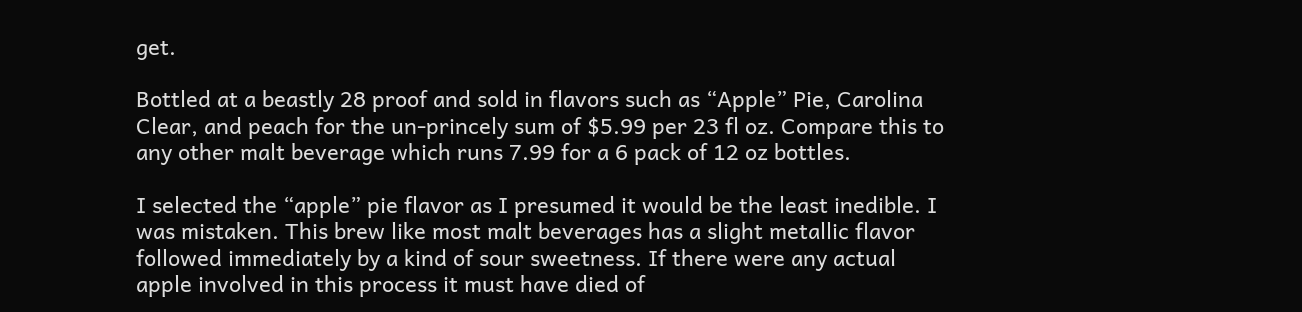get.

Bottled at a beastly 28 proof and sold in flavors such as “Apple” Pie, Carolina Clear, and peach for the un-princely sum of $5.99 per 23 fl oz. Compare this to any other malt beverage which runs 7.99 for a 6 pack of 12 oz bottles.

I selected the “apple” pie flavor as I presumed it would be the least inedible. I was mistaken. This brew like most malt beverages has a slight metallic flavor followed immediately by a kind of sour sweetness. If there were any actual apple involved in this process it must have died of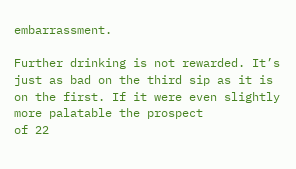embarrassment.

Further drinking is not rewarded. It’s just as bad on the third sip as it is on the first. If it were even slightly more palatable the prospect
of 22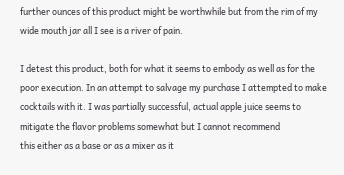further ounces of this product might be worthwhile but from the rim of my wide mouth jar all I see is a river of pain.

I detest this product, both for what it seems to embody as well as for the poor execution. In an attempt to salvage my purchase I attempted to make cocktails with it. I was partially successful, actual apple juice seems to mitigate the flavor problems somewhat but I cannot recommend
this either as a base or as a mixer as it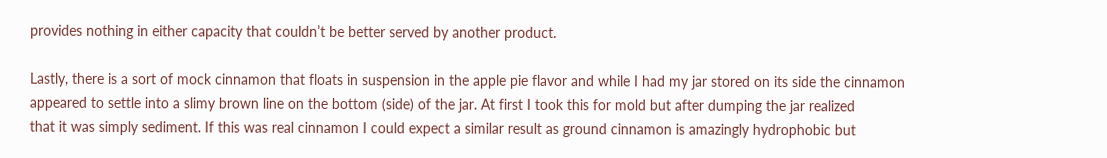provides nothing in either capacity that couldn’t be better served by another product.

Lastly, there is a sort of mock cinnamon that floats in suspension in the apple pie flavor and while I had my jar stored on its side the cinnamon
appeared to settle into a slimy brown line on the bottom (side) of the jar. At first I took this for mold but after dumping the jar realized
that it was simply sediment. If this was real cinnamon I could expect a similar result as ground cinnamon is amazingly hydrophobic but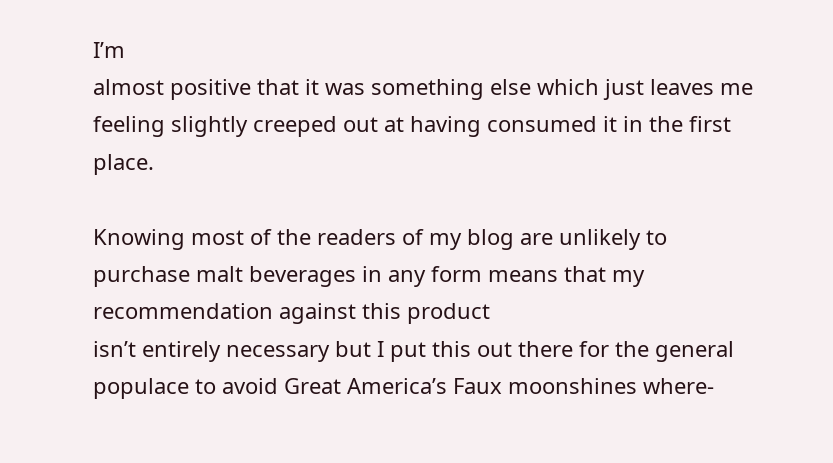I’m
almost positive that it was something else which just leaves me feeling slightly creeped out at having consumed it in the first place.

Knowing most of the readers of my blog are unlikely to purchase malt beverages in any form means that my recommendation against this product
isn’t entirely necessary but I put this out there for the general populace to avoid Great America’s Faux moonshines where-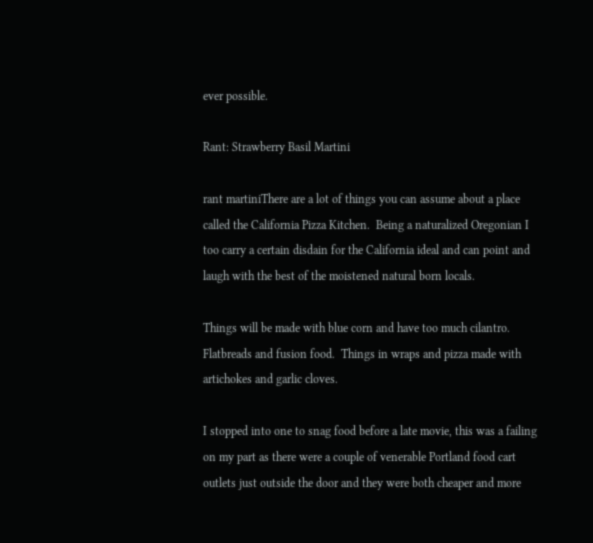ever possible.

Rant: Strawberry Basil Martini

rant martiniThere are a lot of things you can assume about a place called the California Pizza Kitchen.  Being a naturalized Oregonian I too carry a certain disdain for the California ideal and can point and laugh with the best of the moistened natural born locals.

Things will be made with blue corn and have too much cilantro.  Flatbreads and fusion food.  Things in wraps and pizza made with artichokes and garlic cloves.

I stopped into one to snag food before a late movie, this was a failing on my part as there were a couple of venerable Portland food cart outlets just outside the door and they were both cheaper and more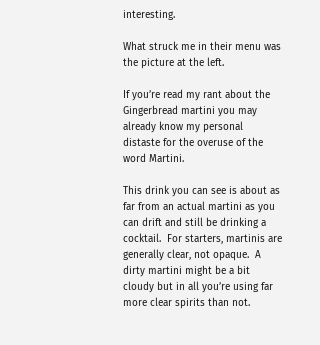interesting.

What struck me in their menu was the picture at the left.

If you’re read my rant about the Gingerbread martini you may already know my personal distaste for the overuse of the word Martini.

This drink you can see is about as far from an actual martini as you can drift and still be drinking a cocktail.  For starters, martinis are generally clear, not opaque.  A dirty martini might be a bit cloudy but in all you’re using far more clear spirits than not.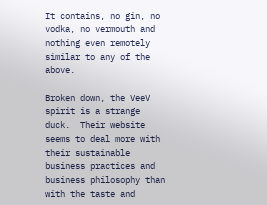It contains, no gin, no vodka, no vermouth and nothing even remotely similar to any of the above.

Broken down, the VeeV spirit is a strange duck.  Their website seems to deal more with their sustainable business practices and business philosophy than with the taste and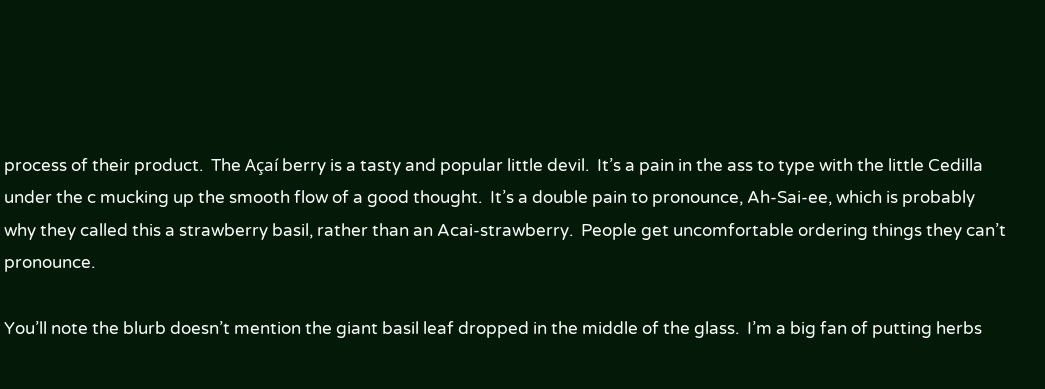process of their product.  The Açaí berry is a tasty and popular little devil.  It’s a pain in the ass to type with the little Cedilla under the c mucking up the smooth flow of a good thought.  It’s a double pain to pronounce, Ah-Sai-ee, which is probably why they called this a strawberry basil, rather than an Acai-strawberry.  People get uncomfortable ordering things they can’t pronounce.

You’ll note the blurb doesn’t mention the giant basil leaf dropped in the middle of the glass.  I’m a big fan of putting herbs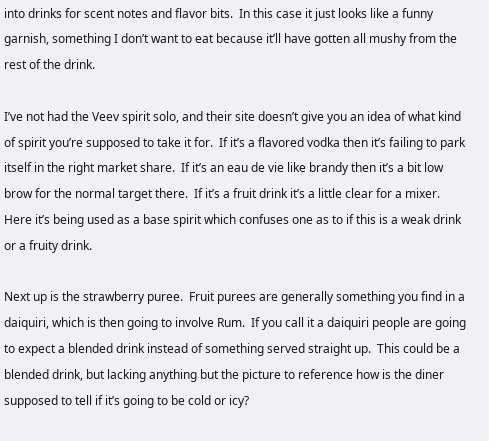into drinks for scent notes and flavor bits.  In this case it just looks like a funny garnish, something I don’t want to eat because it’ll have gotten all mushy from the rest of the drink.

I’ve not had the Veev spirit solo, and their site doesn’t give you an idea of what kind of spirit you’re supposed to take it for.  If it’s a flavored vodka then it’s failing to park itself in the right market share.  If it’s an eau de vie like brandy then it’s a bit low brow for the normal target there.  If it’s a fruit drink it’s a little clear for a mixer.  Here it’s being used as a base spirit which confuses one as to if this is a weak drink or a fruity drink.

Next up is the strawberry puree.  Fruit purees are generally something you find in a daiquiri, which is then going to involve Rum.  If you call it a daiquiri people are going to expect a blended drink instead of something served straight up.  This could be a blended drink, but lacking anything but the picture to reference how is the diner supposed to tell if it’s going to be cold or icy?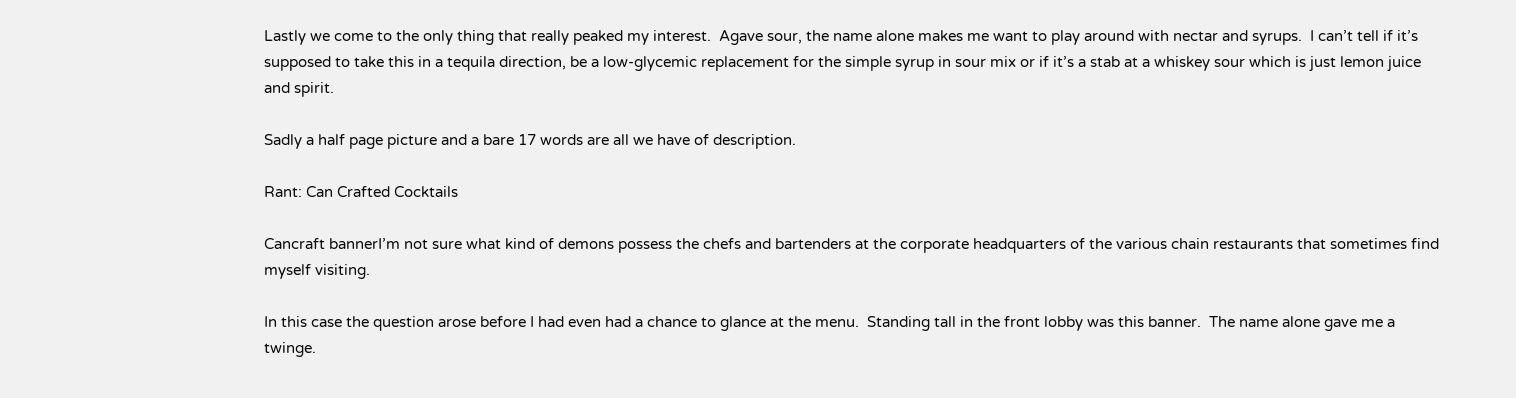Lastly we come to the only thing that really peaked my interest.  Agave sour, the name alone makes me want to play around with nectar and syrups.  I can’t tell if it’s supposed to take this in a tequila direction, be a low-glycemic replacement for the simple syrup in sour mix or if it’s a stab at a whiskey sour which is just lemon juice and spirit.

Sadly a half page picture and a bare 17 words are all we have of description.

Rant: Can Crafted Cocktails

Cancraft bannerI’m not sure what kind of demons possess the chefs and bartenders at the corporate headquarters of the various chain restaurants that sometimes find myself visiting.

In this case the question arose before I had even had a chance to glance at the menu.  Standing tall in the front lobby was this banner.  The name alone gave me a twinge.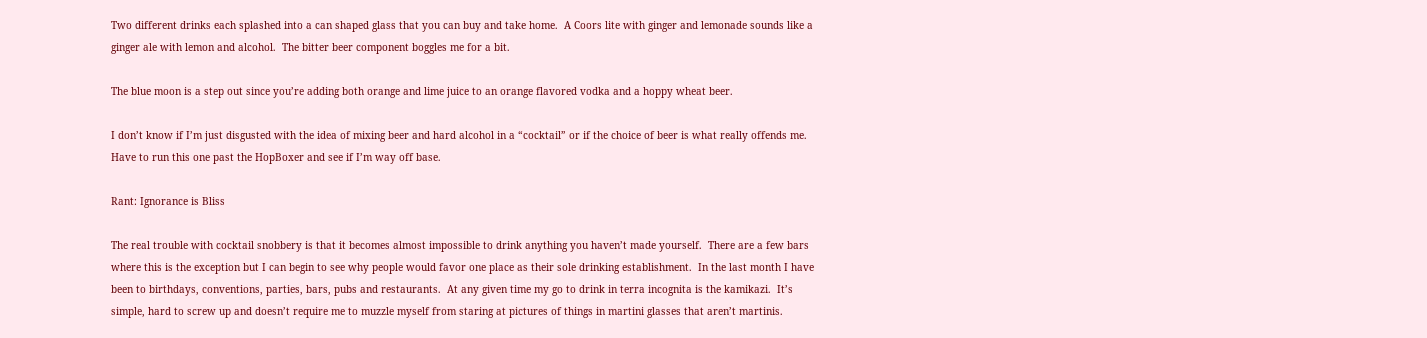Two different drinks each splashed into a can shaped glass that you can buy and take home.  A Coors lite with ginger and lemonade sounds like a ginger ale with lemon and alcohol.  The bitter beer component boggles me for a bit.

The blue moon is a step out since you’re adding both orange and lime juice to an orange flavored vodka and a hoppy wheat beer.

I don’t know if I’m just disgusted with the idea of mixing beer and hard alcohol in a “cocktail” or if the choice of beer is what really offends me.  Have to run this one past the HopBoxer and see if I’m way off base.

Rant: Ignorance is Bliss

The real trouble with cocktail snobbery is that it becomes almost impossible to drink anything you haven’t made yourself.  There are a few bars where this is the exception but I can begin to see why people would favor one place as their sole drinking establishment.  In the last month I have been to birthdays, conventions, parties, bars, pubs and restaurants.  At any given time my go to drink in terra incognita is the kamikazi.  It’s simple, hard to screw up and doesn’t require me to muzzle myself from staring at pictures of things in martini glasses that aren’t martinis.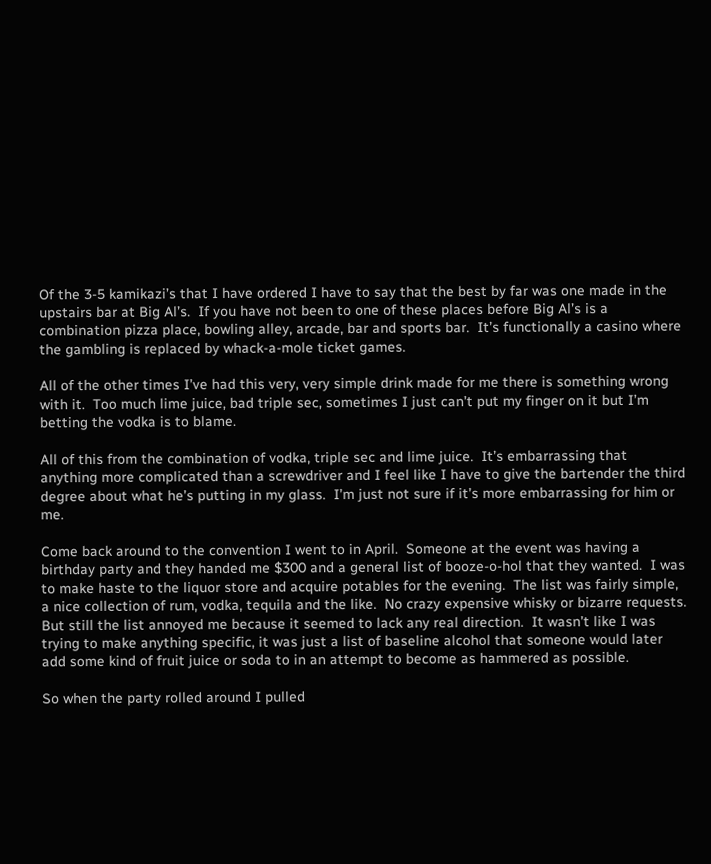Of the 3-5 kamikazi’s that I have ordered I have to say that the best by far was one made in the upstairs bar at Big Al’s.  If you have not been to one of these places before Big Al’s is a  combination pizza place, bowling alley, arcade, bar and sports bar.  It’s functionally a casino where the gambling is replaced by whack-a-mole ticket games.

All of the other times I’ve had this very, very simple drink made for me there is something wrong with it.  Too much lime juice, bad triple sec, sometimes I just can’t put my finger on it but I’m betting the vodka is to blame.

All of this from the combination of vodka, triple sec and lime juice.  It’s embarrassing that anything more complicated than a screwdriver and I feel like I have to give the bartender the third degree about what he’s putting in my glass.  I’m just not sure if it’s more embarrassing for him or me.

Come back around to the convention I went to in April.  Someone at the event was having a birthday party and they handed me $300 and a general list of booze-o-hol that they wanted.  I was to make haste to the liquor store and acquire potables for the evening.  The list was fairly simple, a nice collection of rum, vodka, tequila and the like.  No crazy expensive whisky or bizarre requests.  But still the list annoyed me because it seemed to lack any real direction.  It wasn’t like I was trying to make anything specific, it was just a list of baseline alcohol that someone would later add some kind of fruit juice or soda to in an attempt to become as hammered as possible.

So when the party rolled around I pulled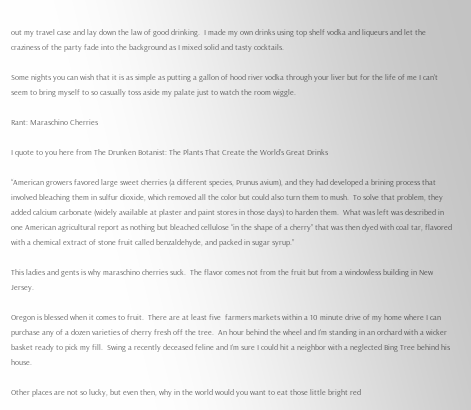out my travel case and lay down the law of good drinking.  I made my own drinks using top shelf vodka and liqueurs and let the craziness of the party fade into the background as I mixed solid and tasty cocktails.

Some nights you can wish that it is as simple as putting a gallon of hood river vodka through your liver but for the life of me I can’t seem to bring myself to so casually toss aside my palate just to watch the room wiggle.

Rant: Maraschino Cherries

I quote to you here from The Drunken Botanist: The Plants That Create the World’s Great Drinks

“American growers favored large sweet cherries (a different species, Prunus avium), and they had developed a brining process that involved bleaching them in sulfur dioxide, which removed all the color but could also turn them to mush.  To solve that problem, they added calcium carbonate (widely available at plaster and paint stores in those days) to harden them.  What was left was described in one American agricultural report as nothing but bleached cellulose “in the shape of a cherry” that was then dyed with coal tar, flavored with a chemical extract of stone fruit called benzaldehyde, and packed in sugar syrup.”

This ladies and gents is why maraschino cherries suck.  The flavor comes not from the fruit but from a windowless building in New Jersey.

Oregon is blessed when it comes to fruit.  There are at least five  farmers markets within a 10 minute drive of my home where I can purchase any of a dozen varieties of cherry fresh off the tree.  An hour behind the wheel and I’m standing in an orchard with a wicker basket ready to pick my fill.  Swing a recently deceased feline and I’m sure I could hit a neighbor with a neglected Bing Tree behind his house.

Other places are not so lucky, but even then, why in the world would you want to eat those little bright red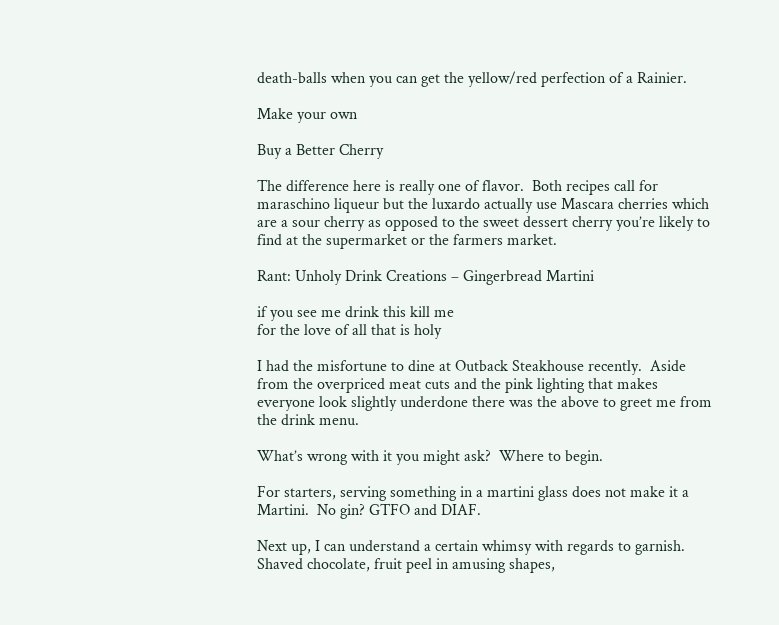death-balls when you can get the yellow/red perfection of a Rainier.

Make your own

Buy a Better Cherry

The difference here is really one of flavor.  Both recipes call for maraschino liqueur but the luxardo actually use Mascara cherries which are a sour cherry as opposed to the sweet dessert cherry you’re likely to find at the supermarket or the farmers market.

Rant: Unholy Drink Creations – Gingerbread Martini

if you see me drink this kill me
for the love of all that is holy

I had the misfortune to dine at Outback Steakhouse recently.  Aside from the overpriced meat cuts and the pink lighting that makes everyone look slightly underdone there was the above to greet me from the drink menu.

What’s wrong with it you might ask?  Where to begin.

For starters, serving something in a martini glass does not make it a Martini.  No gin? GTFO and DIAF.

Next up, I can understand a certain whimsy with regards to garnish.  Shaved chocolate, fruit peel in amusing shapes,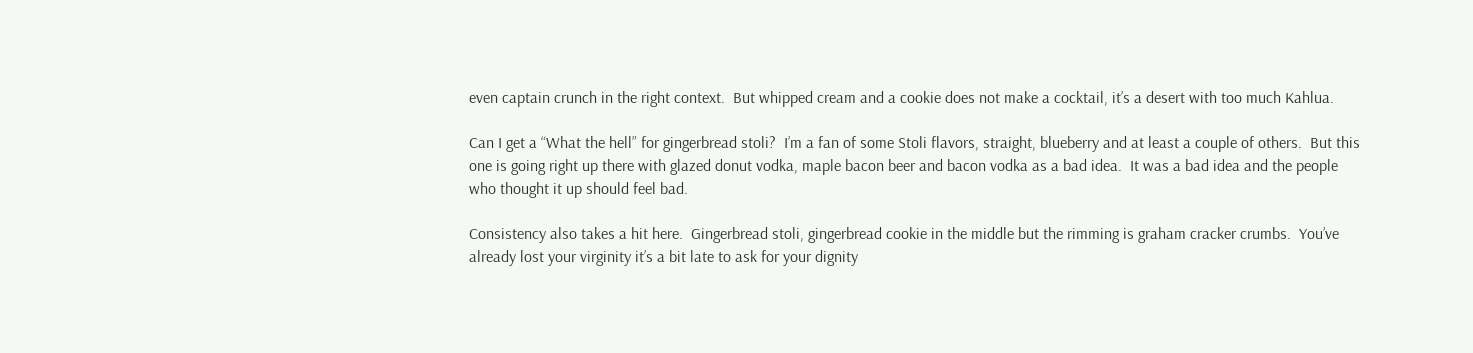even captain crunch in the right context.  But whipped cream and a cookie does not make a cocktail, it’s a desert with too much Kahlua.

Can I get a “What the hell” for gingerbread stoli?  I’m a fan of some Stoli flavors, straight, blueberry and at least a couple of others.  But this one is going right up there with glazed donut vodka, maple bacon beer and bacon vodka as a bad idea.  It was a bad idea and the people who thought it up should feel bad.

Consistency also takes a hit here.  Gingerbread stoli, gingerbread cookie in the middle but the rimming is graham cracker crumbs.  You’ve already lost your virginity it’s a bit late to ask for your dignity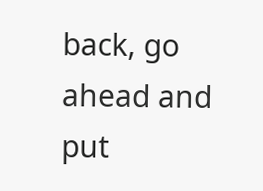back, go ahead and put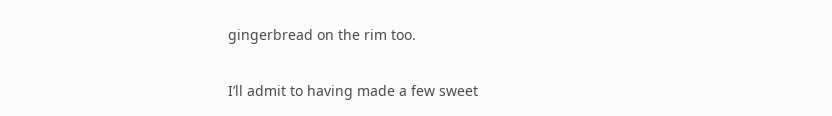gingerbread on the rim too.

I’ll admit to having made a few sweet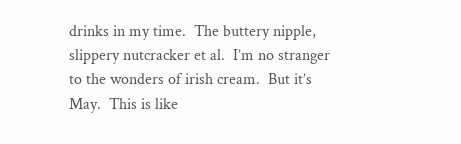drinks in my time.  The buttery nipple, slippery nutcracker et al.  I’m no stranger to the wonders of irish cream.  But it’s May.  This is like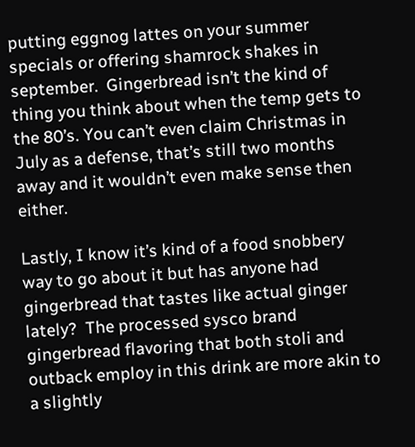putting eggnog lattes on your summer specials or offering shamrock shakes in september.  Gingerbread isn’t the kind of thing you think about when the temp gets to the 80’s. You can’t even claim Christmas in July as a defense, that’s still two months away and it wouldn’t even make sense then either.

Lastly, I know it’s kind of a food snobbery way to go about it but has anyone had gingerbread that tastes like actual ginger lately?  The processed sysco brand gingerbread flavoring that both stoli and outback employ in this drink are more akin to a slightly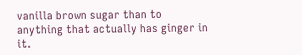vanilla brown sugar than to anything that actually has ginger in it.